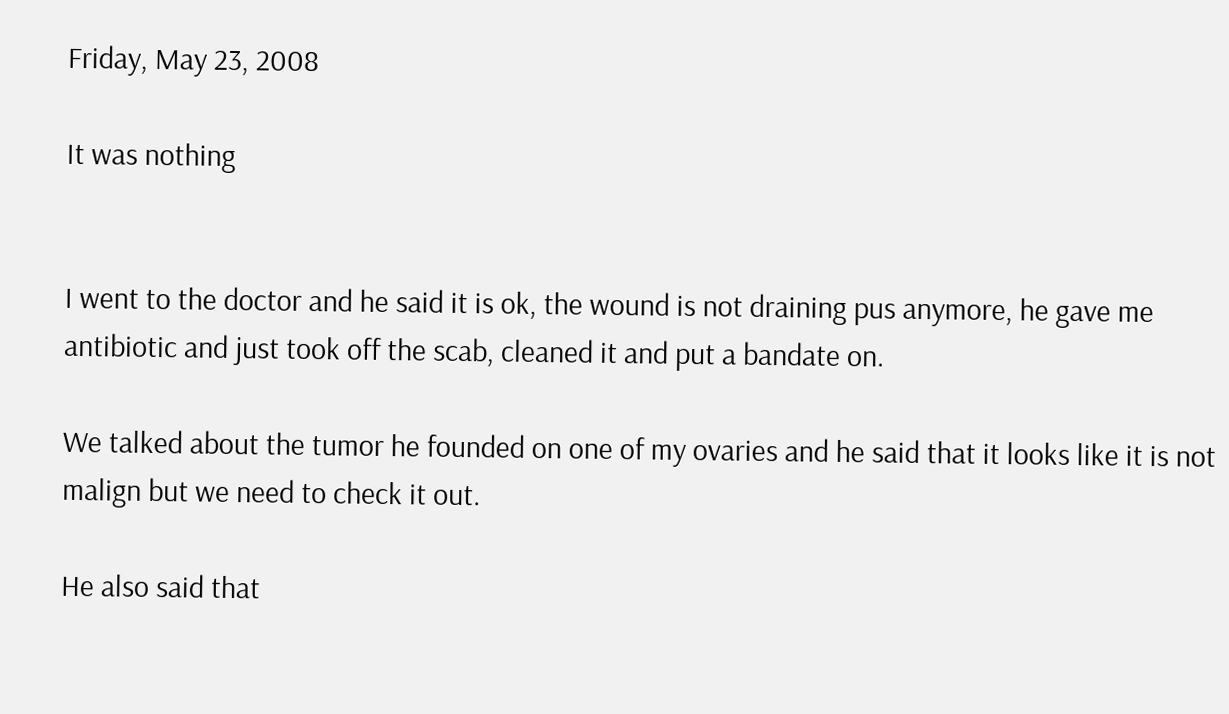Friday, May 23, 2008

It was nothing


I went to the doctor and he said it is ok, the wound is not draining pus anymore, he gave me antibiotic and just took off the scab, cleaned it and put a bandate on.

We talked about the tumor he founded on one of my ovaries and he said that it looks like it is not malign but we need to check it out.

He also said that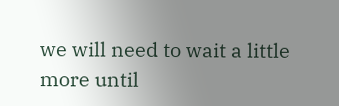we will need to wait a little more until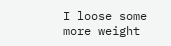I loose some more weight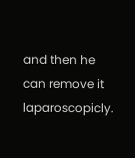and then he can remove it laparoscopicly.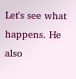Let's see what happens. He also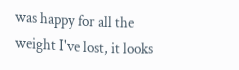was happy for all the weight I've lost, it looks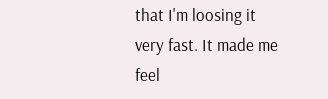that I'm loosing it very fast. It made me feel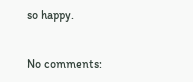so happy.


No comments: